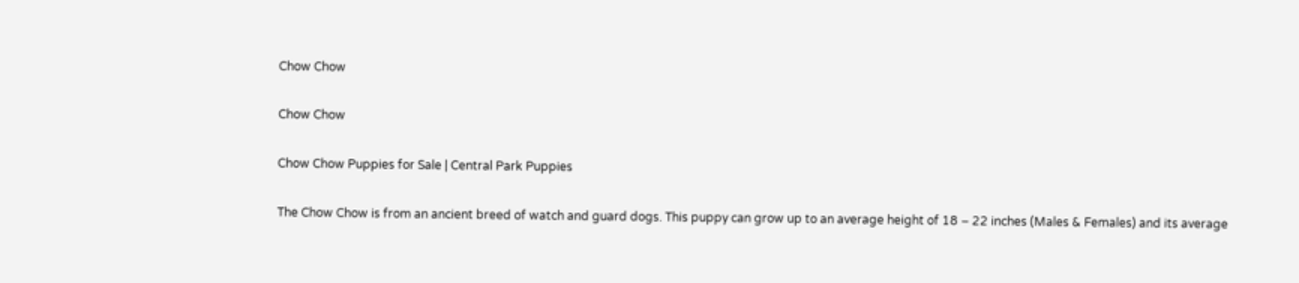Chow Chow

Chow Chow

Chow Chow Puppies for Sale | Central Park Puppies

The Chow Chow is from an ancient breed of watch and guard dogs. This puppy can grow up to an average height of 18 – 22 inches (Males & Females) and its average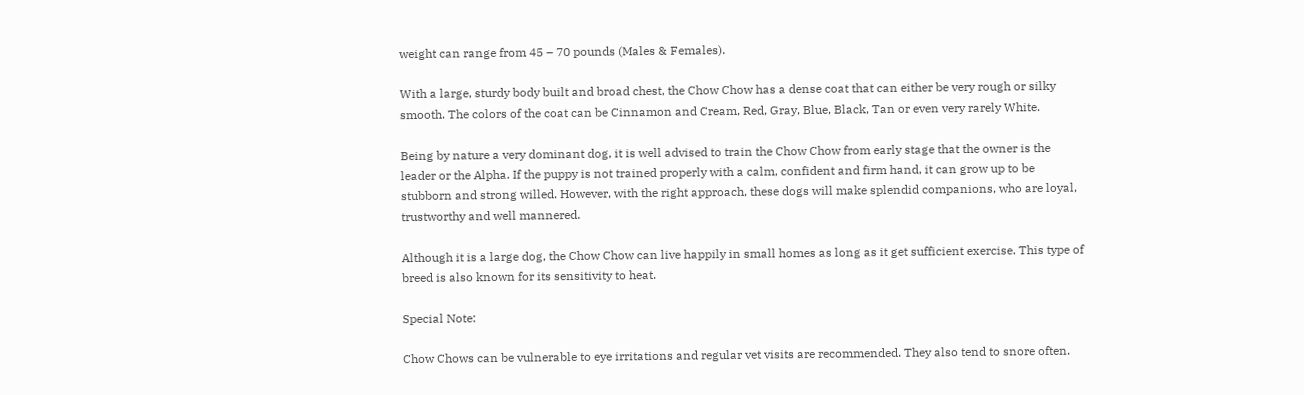weight can range from 45 – 70 pounds (Males & Females).

With a large, sturdy body built and broad chest, the Chow Chow has a dense coat that can either be very rough or silky smooth. The colors of the coat can be Cinnamon and Cream, Red, Gray, Blue, Black, Tan or even very rarely White.

Being by nature a very dominant dog, it is well advised to train the Chow Chow from early stage that the owner is the leader or the Alpha. If the puppy is not trained properly with a calm, confident and firm hand, it can grow up to be stubborn and strong willed. However, with the right approach, these dogs will make splendid companions, who are loyal, trustworthy and well mannered.

Although it is a large dog, the Chow Chow can live happily in small homes as long as it get sufficient exercise. This type of breed is also known for its sensitivity to heat.

Special Note:

Chow Chows can be vulnerable to eye irritations and regular vet visits are recommended. They also tend to snore often.